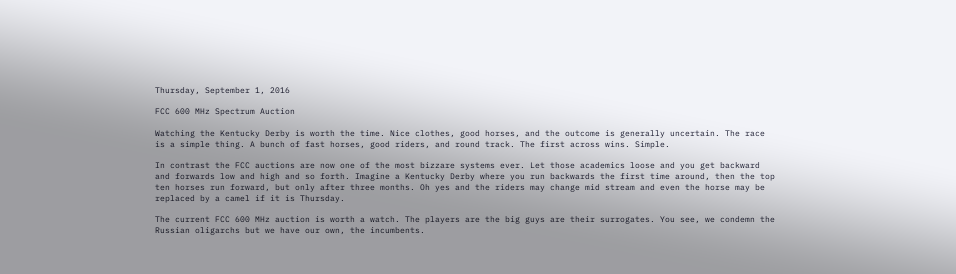Thursday, September 1, 2016

FCC 600 MHz Spectrum Auction

Watching the Kentucky Derby is worth the time. Nice clothes, good horses, and the outcome is generally uncertain. The race is a simple thing. A bunch of fast horses, good riders, and round track. The first across wins. Simple.

In contrast the FCC auctions are now one of the most bizzare systems ever. Let those academics loose and you get backward and forwards low and high and so forth. Imagine a Kentucky Derby where you run backwards the first time around, then the top ten horses run forward, but only after three months. Oh yes and the riders may change mid stream and even the horse may be replaced by a camel if it is Thursday.

The current FCC 600 MHz auction is worth a watch. The players are the big guys are their surrogates. You see, we condemn the Russian oligarchs but we have our own, the incumbents.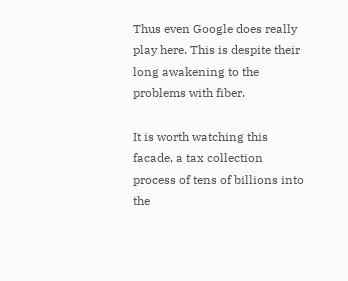Thus even Google does really play here. This is despite their long awakening to the problems with fiber.

It is worth watching this facade, a tax collection process of tens of billions into the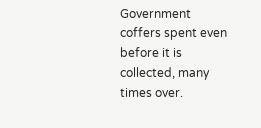Government coffers spent even before it is collected, many times over.